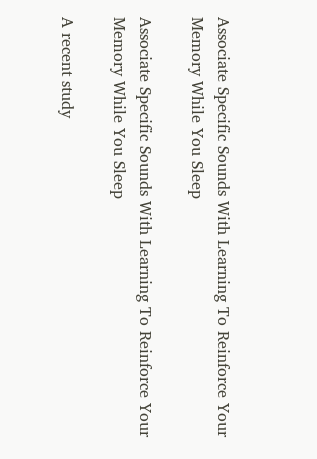Associate Specific Sounds With Learning To Reinforce Your Memory While You Sleep

Associate Specific Sounds With Learning To Reinforce Your Memory While You Sleep

A recent study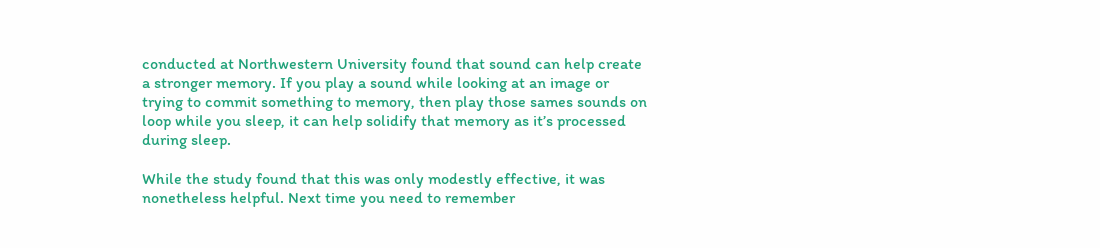conducted at Northwestern University found that sound can help create a stronger memory. If you play a sound while looking at an image or trying to commit something to memory, then play those sames sounds on loop while you sleep, it can help solidify that memory as it’s processed during sleep.

While the study found that this was only modestly effective, it was nonetheless helpful. Next time you need to remember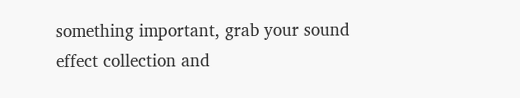something important, grab your sound effect collection and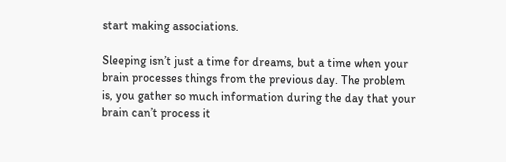start making associations.

Sleeping isn’t just a time for dreams, but a time when your brain processes things from the previous day. The problem is, you gather so much information during the day that your brain can’t process it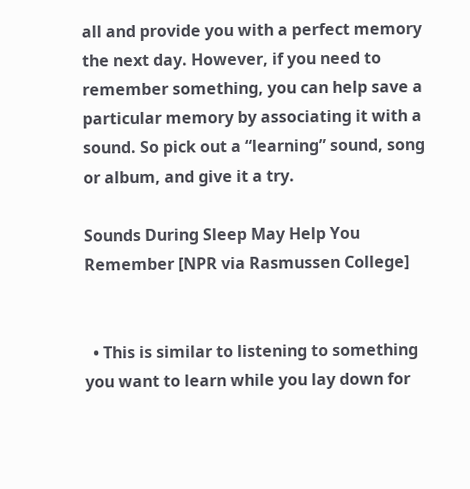all and provide you with a perfect memory the next day. However, if you need to remember something, you can help save a particular memory by associating it with a sound. So pick out a “learning” sound, song or album, and give it a try.

Sounds During Sleep May Help You Remember [NPR via Rasmussen College]


  • This is similar to listening to something you want to learn while you lay down for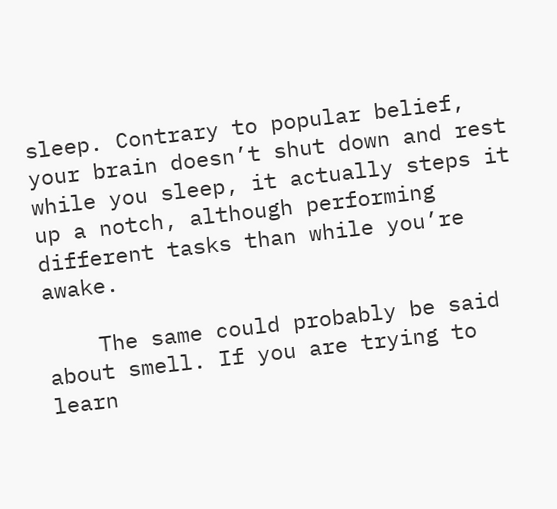sleep. Contrary to popular belief, your brain doesn’t shut down and rest while you sleep, it actually steps it up a notch, although performing different tasks than while you’re awake.

    The same could probably be said about smell. If you are trying to learn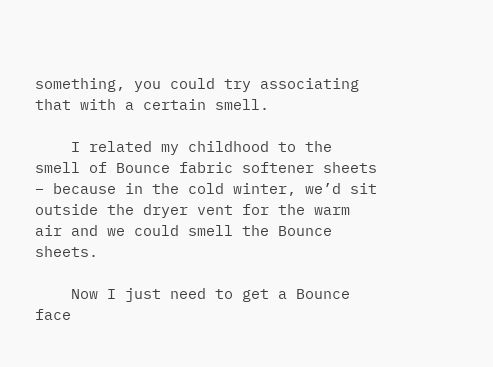something, you could try associating that with a certain smell.

    I related my childhood to the smell of Bounce fabric softener sheets – because in the cold winter, we’d sit outside the dryer vent for the warm air and we could smell the Bounce sheets.

    Now I just need to get a Bounce face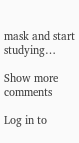mask and start studying…

Show more comments

Log in to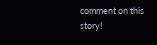comment on this story!